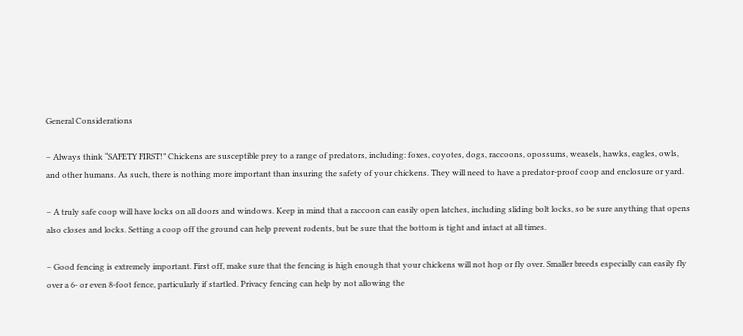General Considerations

– Always think “SAFETY FIRST!” Chickens are susceptible prey to a range of predators, including: foxes, coyotes, dogs, raccoons, opossums, weasels, hawks, eagles, owls, and other humans. As such, there is nothing more important than insuring the safety of your chickens. They will need to have a predator-proof coop and enclosure or yard.

– A truly safe coop will have locks on all doors and windows. Keep in mind that a raccoon can easily open latches, including sliding bolt locks, so be sure anything that opens also closes and locks. Setting a coop off the ground can help prevent rodents, but be sure that the bottom is tight and intact at all times.

– Good fencing is extremely important. First off, make sure that the fencing is high enough that your chickens will not hop or fly over. Smaller breeds especially can easily fly over a 6- or even 8-foot fence, particularly if startled. Privacy fencing can help by not allowing the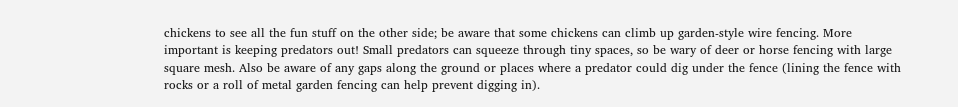chickens to see all the fun stuff on the other side; be aware that some chickens can climb up garden-style wire fencing. More important is keeping predators out! Small predators can squeeze through tiny spaces, so be wary of deer or horse fencing with large square mesh. Also be aware of any gaps along the ground or places where a predator could dig under the fence (lining the fence with rocks or a roll of metal garden fencing can help prevent digging in).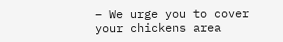– We urge you to cover your chickens area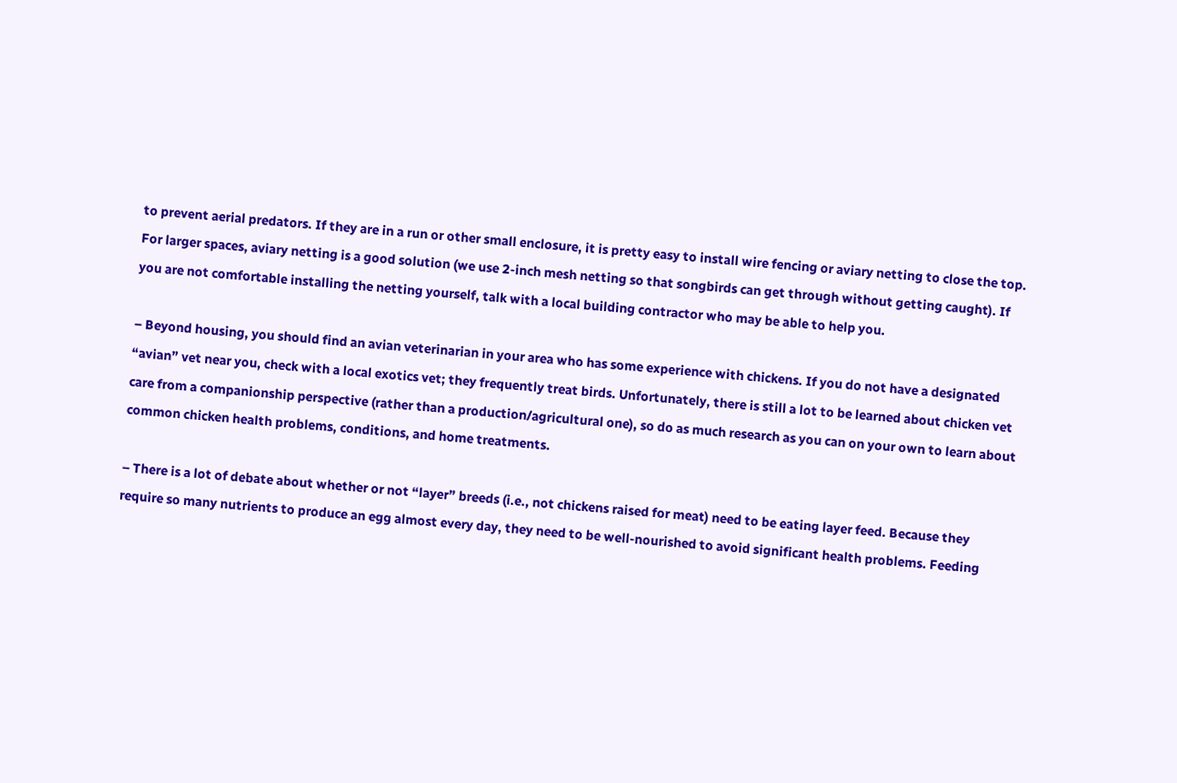to prevent aerial predators. If they are in a run or other small enclosure, it is pretty easy to install wire fencing or aviary netting to close the top. For larger spaces, aviary netting is a good solution (we use 2-inch mesh netting so that songbirds can get through without getting caught). If you are not comfortable installing the netting yourself, talk with a local building contractor who may be able to help you.

– Beyond housing, you should find an avian veterinarian in your area who has some experience with chickens. If you do not have a designated “avian” vet near you, check with a local exotics vet; they frequently treat birds. Unfortunately, there is still a lot to be learned about chicken vet care from a companionship perspective (rather than a production/agricultural one), so do as much research as you can on your own to learn about common chicken health problems, conditions, and home treatments.

– There is a lot of debate about whether or not “layer” breeds (i.e., not chickens raised for meat) need to be eating layer feed. Because they require so many nutrients to produce an egg almost every day, they need to be well-nourished to avoid significant health problems. Feeding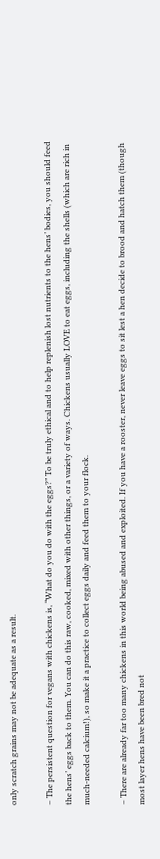only scratch grains may not be adequate as a result.

– The persistent question for vegans with chickens is, “What do you do with the eggs?” To be truly ethical and to help replenish lost nutrients to the hens’ bodies, you should feed the hens’ eggs back to them. You can do this raw, cooked, mixed with other things, or a variety of ways. Chickens usually LOVE to eat eggs, including the shells (which are rich in much-needed calcium!), so make it a practice to collect eggs daily and feed them to your flock.

– There are already far too many chickens in this world being abused and exploited. If you have a rooster, never leave eggs to sit lest a hen decide to brood and hatch them (though most layer hens have been bred not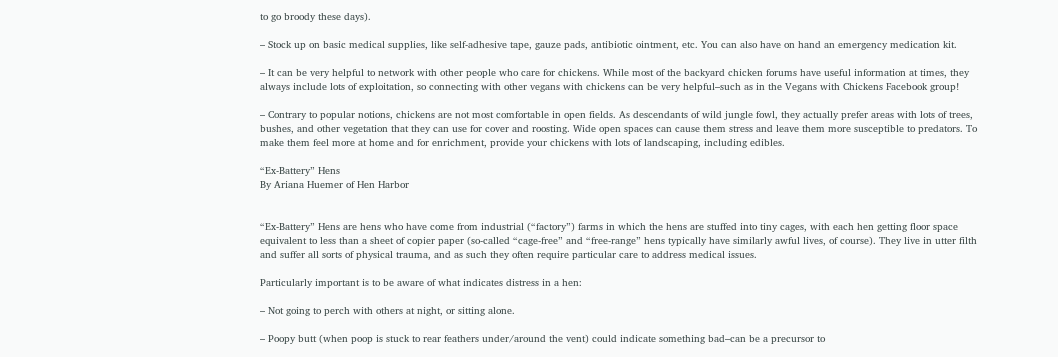to go broody these days).

– Stock up on basic medical supplies, like self-adhesive tape, gauze pads, antibiotic ointment, etc. You can also have on hand an emergency medication kit.

– It can be very helpful to network with other people who care for chickens. While most of the backyard chicken forums have useful information at times, they always include lots of exploitation, so connecting with other vegans with chickens can be very helpful–such as in the Vegans with Chickens Facebook group!

– Contrary to popular notions, chickens are not most comfortable in open fields. As descendants of wild jungle fowl, they actually prefer areas with lots of trees, bushes, and other vegetation that they can use for cover and roosting. Wide open spaces can cause them stress and leave them more susceptible to predators. To make them feel more at home and for enrichment, provide your chickens with lots of landscaping, including edibles.

“Ex-Battery” Hens
By Ariana Huemer of Hen Harbor


“Ex-Battery” Hens are hens who have come from industrial (“factory”) farms in which the hens are stuffed into tiny cages, with each hen getting floor space equivalent to less than a sheet of copier paper (so-called “cage-free” and “free-range” hens typically have similarly awful lives, of course). They live in utter filth and suffer all sorts of physical trauma, and as such they often require particular care to address medical issues.

Particularly important is to be aware of what indicates distress in a hen:

– Not going to perch with others at night, or sitting alone.

– Poopy butt (when poop is stuck to rear feathers under/around the vent) could indicate something bad–can be a precursor to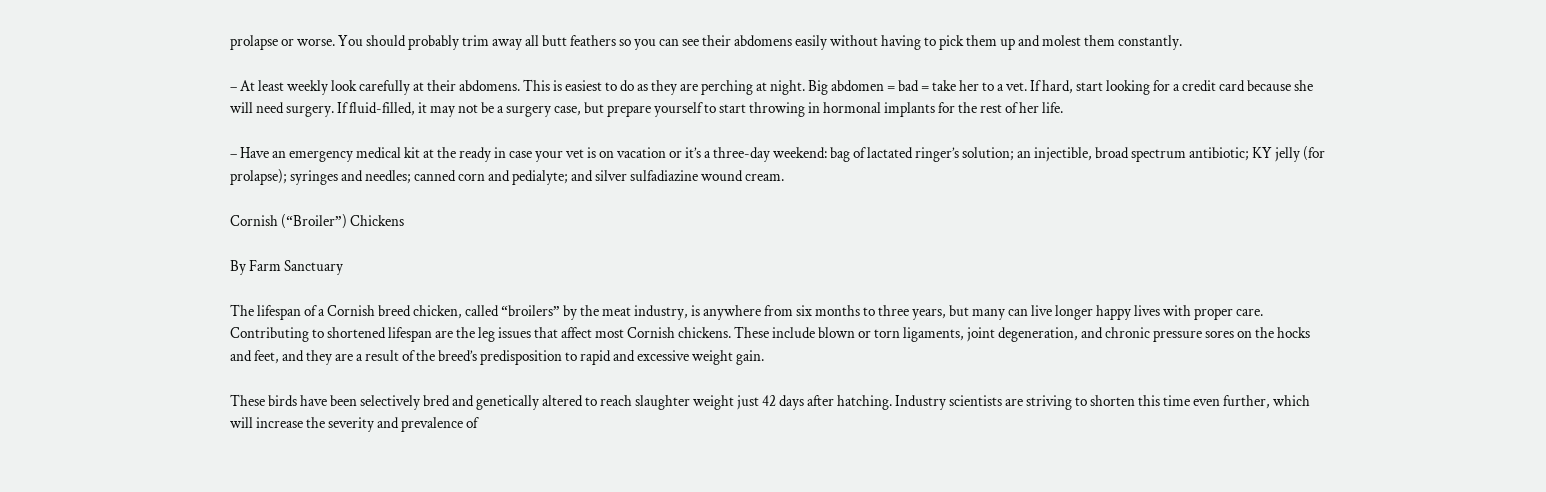prolapse or worse. You should probably trim away all butt feathers so you can see their abdomens easily without having to pick them up and molest them constantly.

– At least weekly look carefully at their abdomens. This is easiest to do as they are perching at night. Big abdomen = bad = take her to a vet. If hard, start looking for a credit card because she will need surgery. If fluid-filled, it may not be a surgery case, but prepare yourself to start throwing in hormonal implants for the rest of her life.

– Have an emergency medical kit at the ready in case your vet is on vacation or it’s a three-day weekend: bag of lactated ringer’s solution; an injectible, broad spectrum antibiotic; KY jelly (for prolapse); syringes and needles; canned corn and pedialyte; and silver sulfadiazine wound cream.

Cornish (“Broiler”) Chickens

By Farm Sanctuary

The lifespan of a Cornish breed chicken, called “broilers” by the meat industry, is anywhere from six months to three years, but many can live longer happy lives with proper care. Contributing to shortened lifespan are the leg issues that affect most Cornish chickens. These include blown or torn ligaments, joint degeneration, and chronic pressure sores on the hocks and feet, and they are a result of the breed’s predisposition to rapid and excessive weight gain.

These birds have been selectively bred and genetically altered to reach slaughter weight just 42 days after hatching. Industry scientists are striving to shorten this time even further, which will increase the severity and prevalence of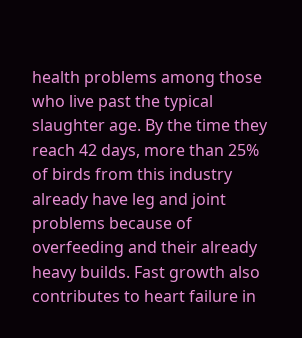health problems among those who live past the typical slaughter age. By the time they reach 42 days, more than 25% of birds from this industry already have leg and joint problems because of overfeeding and their already heavy builds. Fast growth also contributes to heart failure in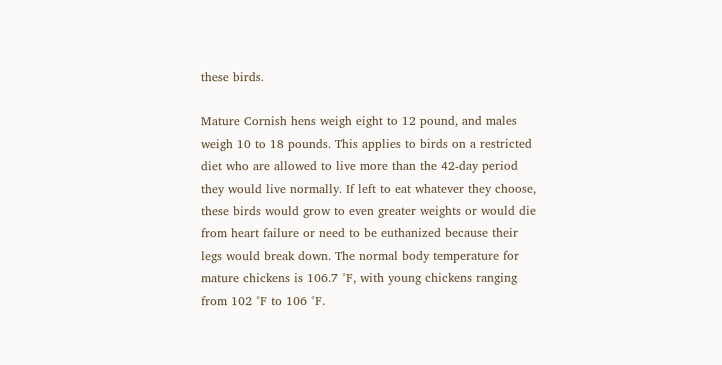these birds.

Mature Cornish hens weigh eight to 12 pound, and males weigh 10 to 18 pounds. This applies to birds on a restricted diet who are allowed to live more than the 42-day period they would live normally. If left to eat whatever they choose, these birds would grow to even greater weights or would die from heart failure or need to be euthanized because their legs would break down. The normal body temperature for mature chickens is 106.7 °F, with young chickens ranging from 102 °F to 106 °F.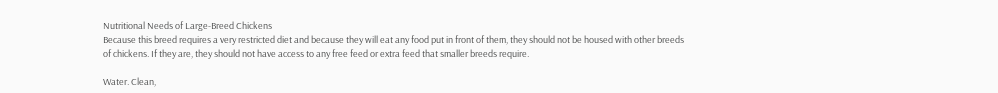Nutritional Needs of Large-Breed Chickens
Because this breed requires a very restricted diet and because they will eat any food put in front of them, they should not be housed with other breeds of chickens. If they are, they should not have access to any free feed or extra feed that smaller breeds require.

Water. Clean,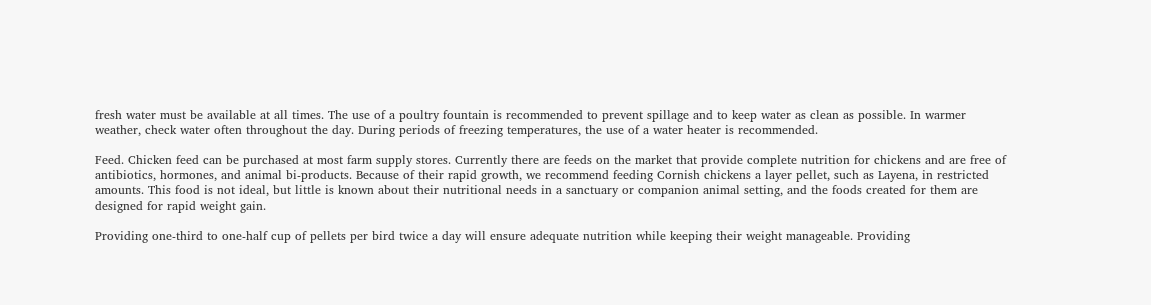fresh water must be available at all times. The use of a poultry fountain is recommended to prevent spillage and to keep water as clean as possible. In warmer weather, check water often throughout the day. During periods of freezing temperatures, the use of a water heater is recommended.

Feed. Chicken feed can be purchased at most farm supply stores. Currently there are feeds on the market that provide complete nutrition for chickens and are free of antibiotics, hormones, and animal bi-products. Because of their rapid growth, we recommend feeding Cornish chickens a layer pellet, such as Layena, in restricted amounts. This food is not ideal, but little is known about their nutritional needs in a sanctuary or companion animal setting, and the foods created for them are designed for rapid weight gain.

Providing one-third to one-half cup of pellets per bird twice a day will ensure adequate nutrition while keeping their weight manageable. Providing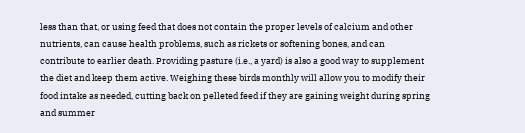less than that, or using feed that does not contain the proper levels of calcium and other nutrients, can cause health problems, such as rickets or softening bones, and can contribute to earlier death. Providing pasture (i.e., a yard) is also a good way to supplement the diet and keep them active. Weighing these birds monthly will allow you to modify their food intake as needed, cutting back on pelleted feed if they are gaining weight during spring and summer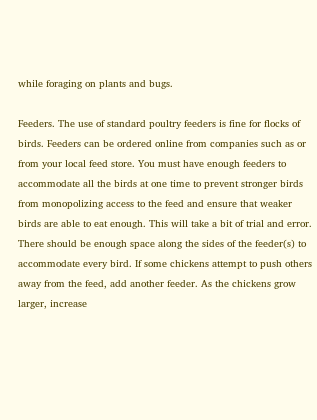while foraging on plants and bugs.

Feeders. The use of standard poultry feeders is fine for flocks of birds. Feeders can be ordered online from companies such as or from your local feed store. You must have enough feeders to accommodate all the birds at one time to prevent stronger birds from monopolizing access to the feed and ensure that weaker birds are able to eat enough. This will take a bit of trial and error. There should be enough space along the sides of the feeder(s) to accommodate every bird. If some chickens attempt to push others away from the feed, add another feeder. As the chickens grow larger, increase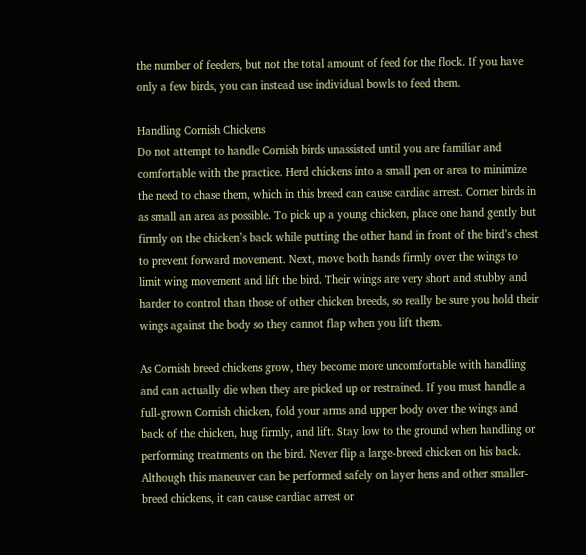the number of feeders, but not the total amount of feed for the flock. If you have only a few birds, you can instead use individual bowls to feed them.

Handling Cornish Chickens
Do not attempt to handle Cornish birds unassisted until you are familiar and comfortable with the practice. Herd chickens into a small pen or area to minimize the need to chase them, which in this breed can cause cardiac arrest. Corner birds in as small an area as possible. To pick up a young chicken, place one hand gently but firmly on the chicken’s back while putting the other hand in front of the bird’s chest to prevent forward movement. Next, move both hands firmly over the wings to limit wing movement and lift the bird. Their wings are very short and stubby and harder to control than those of other chicken breeds, so really be sure you hold their wings against the body so they cannot flap when you lift them.

As Cornish breed chickens grow, they become more uncomfortable with handling and can actually die when they are picked up or restrained. If you must handle a full-grown Cornish chicken, fold your arms and upper body over the wings and back of the chicken, hug firmly, and lift. Stay low to the ground when handling or performing treatments on the bird. Never flip a large-breed chicken on his back. Although this maneuver can be performed safely on layer hens and other smaller-breed chickens, it can cause cardiac arrest or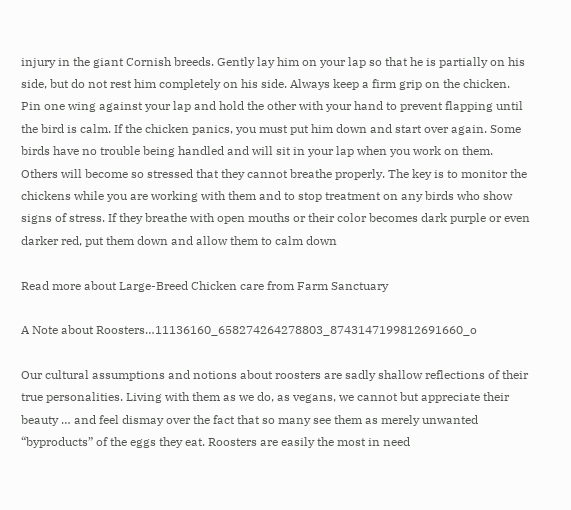injury in the giant Cornish breeds. Gently lay him on your lap so that he is partially on his side, but do not rest him completely on his side. Always keep a firm grip on the chicken. Pin one wing against your lap and hold the other with your hand to prevent flapping until the bird is calm. If the chicken panics, you must put him down and start over again. Some birds have no trouble being handled and will sit in your lap when you work on them. Others will become so stressed that they cannot breathe properly. The key is to monitor the chickens while you are working with them and to stop treatment on any birds who show signs of stress. If they breathe with open mouths or their color becomes dark purple or even darker red, put them down and allow them to calm down

Read more about Large-Breed Chicken care from Farm Sanctuary

A Note about Roosters…11136160_658274264278803_8743147199812691660_o

Our cultural assumptions and notions about roosters are sadly shallow reflections of their true personalities. Living with them as we do, as vegans, we cannot but appreciate their beauty … and feel dismay over the fact that so many see them as merely unwanted “byproducts” of the eggs they eat. Roosters are easily the most in need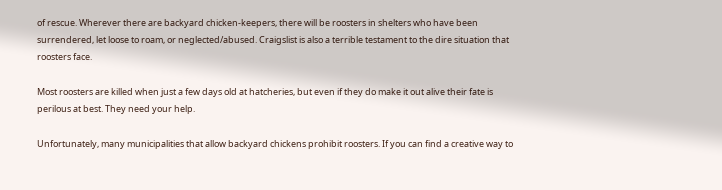of rescue. Wherever there are backyard chicken-keepers, there will be roosters in shelters who have been surrendered, let loose to roam, or neglected/abused. Craigslist is also a terrible testament to the dire situation that roosters face.

Most roosters are killed when just a few days old at hatcheries, but even if they do make it out alive their fate is perilous at best. They need your help.

Unfortunately, many municipalities that allow backyard chickens prohibit roosters. If you can find a creative way to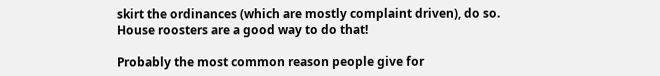skirt the ordinances (which are mostly complaint driven), do so. House roosters are a good way to do that!

Probably the most common reason people give for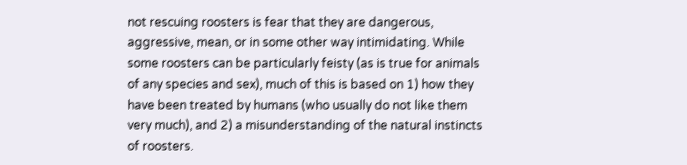not rescuing roosters is fear that they are dangerous, aggressive, mean, or in some other way intimidating. While some roosters can be particularly feisty (as is true for animals of any species and sex), much of this is based on 1) how they have been treated by humans (who usually do not like them very much), and 2) a misunderstanding of the natural instincts of roosters.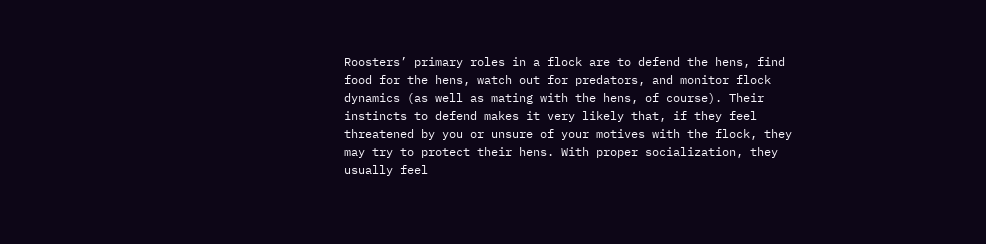Roosters’ primary roles in a flock are to defend the hens, find food for the hens, watch out for predators, and monitor flock dynamics (as well as mating with the hens, of course). Their instincts to defend makes it very likely that, if they feel threatened by you or unsure of your motives with the flock, they may try to protect their hens. With proper socialization, they usually feel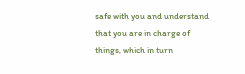safe with you and understand that you are in charge of things, which in turn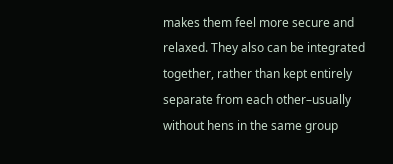makes them feel more secure and relaxed. They also can be integrated together, rather than kept entirely separate from each other–usually without hens in the same group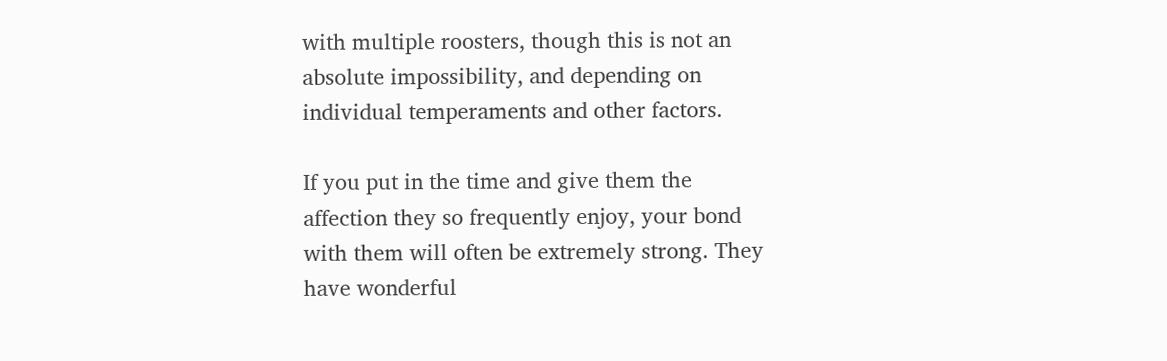with multiple roosters, though this is not an absolute impossibility, and depending on individual temperaments and other factors.

If you put in the time and give them the affection they so frequently enjoy, your bond with them will often be extremely strong. They have wonderful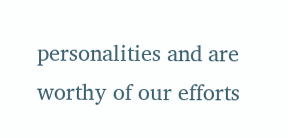personalities and are worthy of our efforts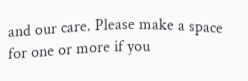and our care. Please make a space for one or more if you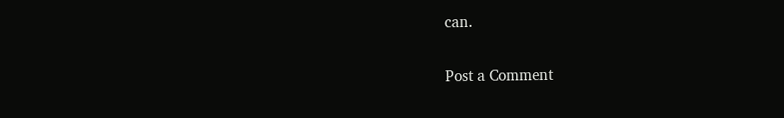can.

Post a Comment